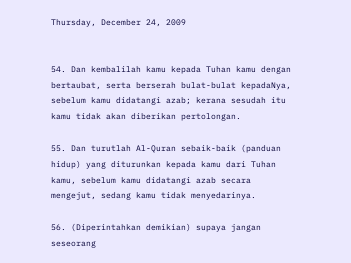Thursday, December 24, 2009


54. Dan kembalilah kamu kepada Tuhan kamu dengan bertaubat, serta berserah bulat-bulat kepadaNya, sebelum kamu didatangi azab; kerana sesudah itu kamu tidak akan diberikan pertolongan.

55. Dan turutlah Al-Quran sebaik-baik (panduan hidup) yang diturunkan kepada kamu dari Tuhan kamu, sebelum kamu didatangi azab secara mengejut, sedang kamu tidak menyedarinya.

56. (Diperintahkan demikian) supaya jangan seseorang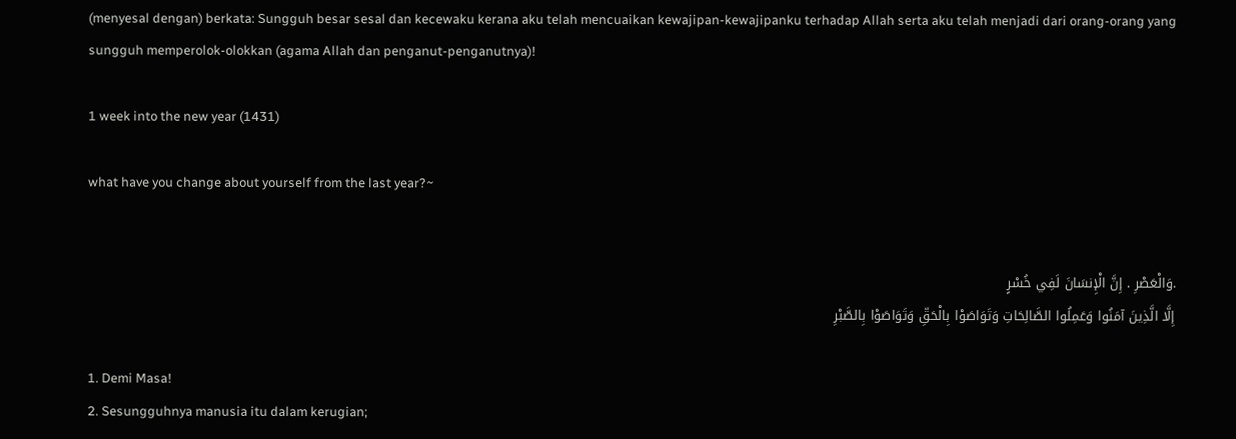(menyesal dengan) berkata: Sungguh besar sesal dan kecewaku kerana aku telah mencuaikan kewajipan-kewajipanku terhadap Allah serta aku telah menjadi dari orang-orang yang sungguh memperolok-olokkan (agama Allah dan penganut-penganutnya)!

1 week into the new year (1431)

what have you change about yourself from the last year?~


.وَالْعَصْرِ . إِنَّ الْإِنسَانَ لَفِي خُسْرٍ
إِلَّا الَّذِينَ آمَنُوا وَعَمِلُوا الصَّالِحَاتِ وَتَوَاصَوْا بِالْحَقِّ وَتَوَاصَوْا بِالصَّبْرِ

1. Demi Masa!
2. Sesungguhnya manusia itu dalam kerugian;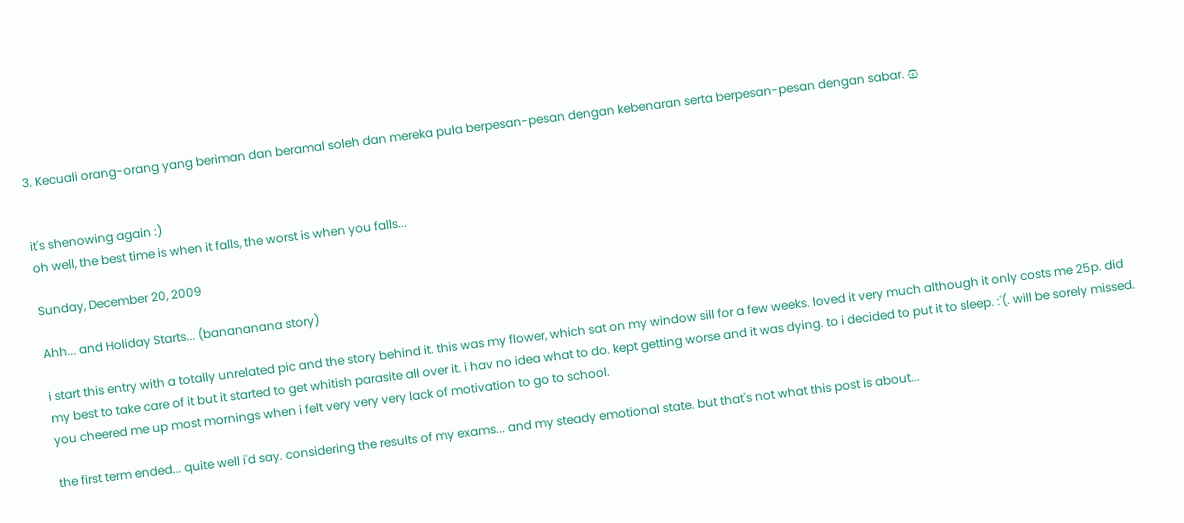3. Kecuali orang-orang yang beriman dan beramal soleh dan mereka pula berpesan-pesan dengan kebenaran serta berpesan-pesan dengan sabar. ۞


it's shenowing again :)
oh well, the best time is when it falls, the worst is when you falls...

Sunday, December 20, 2009

Ahh... and Holiday Starts... (banananana story)

i start this entry with a totally unrelated pic and the story behind it. this was my flower, which sat on my window sill for a few weeks. loved it very much although it only costs me 25p. did my best to take care of it but it started to get whitish parasite all over it. i hav no idea what to do. kept getting worse and it was dying. to i decided to put it to sleep. :'(. will be sorely missed. you cheered me up most mornings when i felt very very very lack of motivation to go to school.

the first term ended... quite well i'd say. considering the results of my exams... and my steady emotional state. but that's not what this post is about...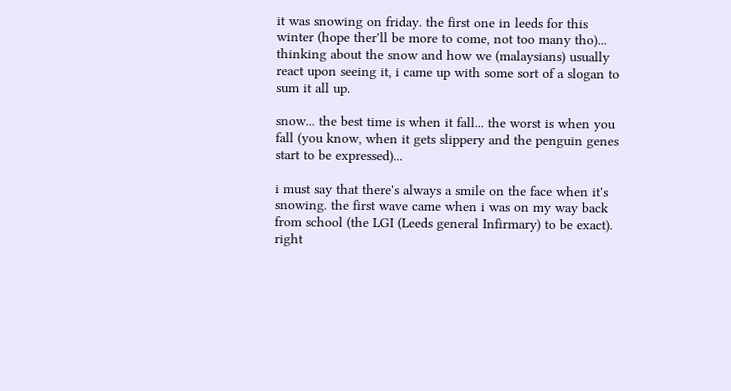it was snowing on friday. the first one in leeds for this winter (hope ther'll be more to come, not too many tho)... thinking about the snow and how we (malaysians) usually react upon seeing it, i came up with some sort of a slogan to sum it all up.

snow... the best time is when it fall... the worst is when you fall (you know, when it gets slippery and the penguin genes start to be expressed)...

i must say that there's always a smile on the face when it's snowing. the first wave came when i was on my way back from school (the LGI (Leeds general Infirmary) to be exact). right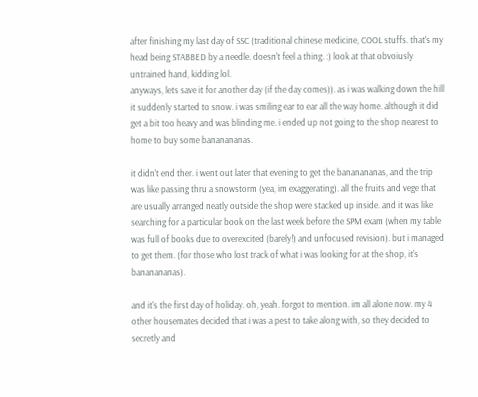after finishing my last day of SSC (traditional chinese medicine, COOL stuffs. that's my head being STABBED by a needle. doesn't feel a thing. :) look at that obvoiusly untrained hand, kidding lol.
anyways, lets save it for another day (if the day comes)). as i was walking down the hill it suddenly started to snow. i was smiling ear to ear all the way home. although it did get a bit too heavy and was blinding me. i ended up not going to the shop nearest to home to buy some bananananas.

it didn't end ther. i went out later that evening to get the bananananas, and the trip was like passing thru a snowstorm (yea, im exaggerating). all the fruits and vege that are usually arranged neatly outside the shop were stacked up inside. and it was like searching for a particular book on the last week before the SPM exam (when my table was full of books due to overexcited (barely!) and unfocused revision). but i managed to get them. (for those who lost track of what i was looking for at the shop, it's bananananas).

and it's the first day of holiday. oh, yeah. forgot to mention. im all alone now. my 4 other housemates decided that i was a pest to take along with, so they decided to secretly and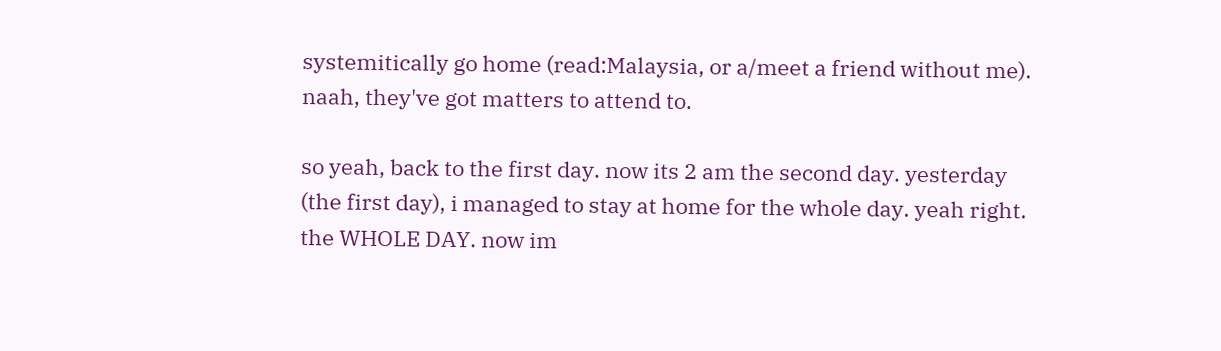systemitically go home (read:Malaysia, or a/meet a friend without me). naah, they've got matters to attend to.

so yeah, back to the first day. now its 2 am the second day. yesterday (the first day), i managed to stay at home for the whole day. yeah right. the WHOLE DAY. now im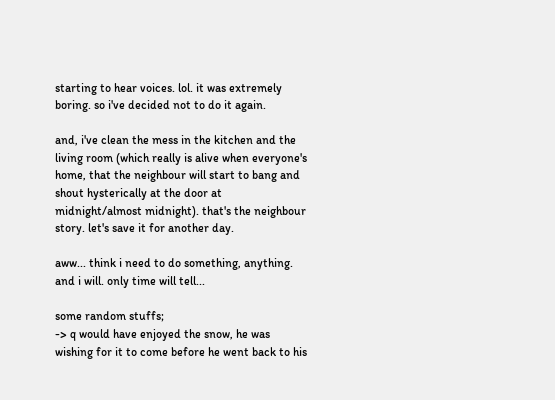starting to hear voices. lol. it was extremely boring. so i've decided not to do it again.

and, i've clean the mess in the kitchen and the living room (which really is alive when everyone's home, that the neighbour will start to bang and shout hysterically at the door at midnight/almost midnight). that's the neighbour story. let's save it for another day.

aww... think i need to do something, anything. and i will. only time will tell...

some random stuffs;
-> q would have enjoyed the snow, he was wishing for it to come before he went back to his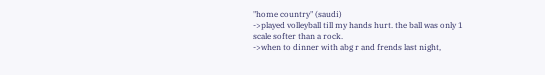"home country" (saudi)
->played volleyball till my hands hurt. the ball was only 1 scale softer than a rock.
->when to dinner with abg r and frends last night,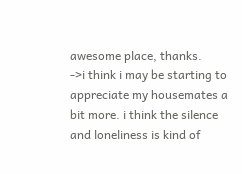awesome place, thanks.
->i think i may be starting to appreciate my housemates a bit more. i think the silence and loneliness is kind of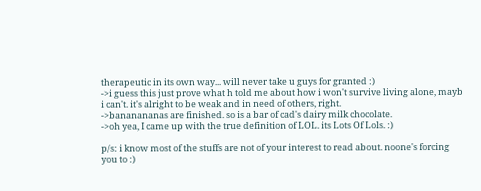therapeutic in its own way... will never take u guys for granted :)
->i guess this just prove what h told me about how i won't survive living alone, mayb i can't. it's alright to be weak and in need of others, right.
->bananananas are finished. so is a bar of cad's dairy milk chocolate.
->oh yea, I came up with the true definition of LOL. its Lots Of Lols. :)

p/s: i know most of the stuffs are not of your interest to read about. noone's forcing you to :)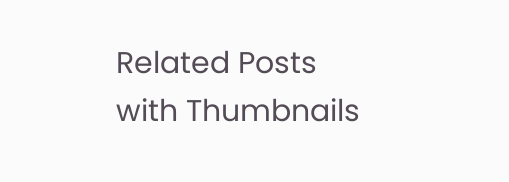Related Posts with Thumbnails